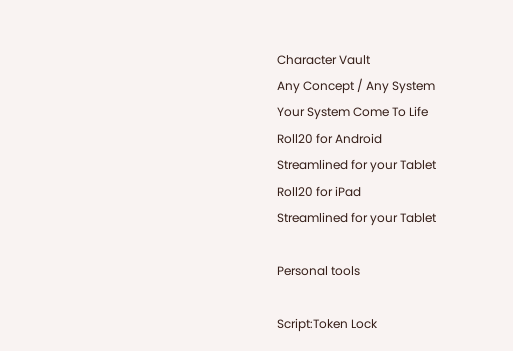Character Vault
Any Concept / Any System
Your System Come To Life
Roll20 for Android
Streamlined for your Tablet
Roll20 for iPad
Streamlined for your Tablet

Personal tools

Script:Token Lock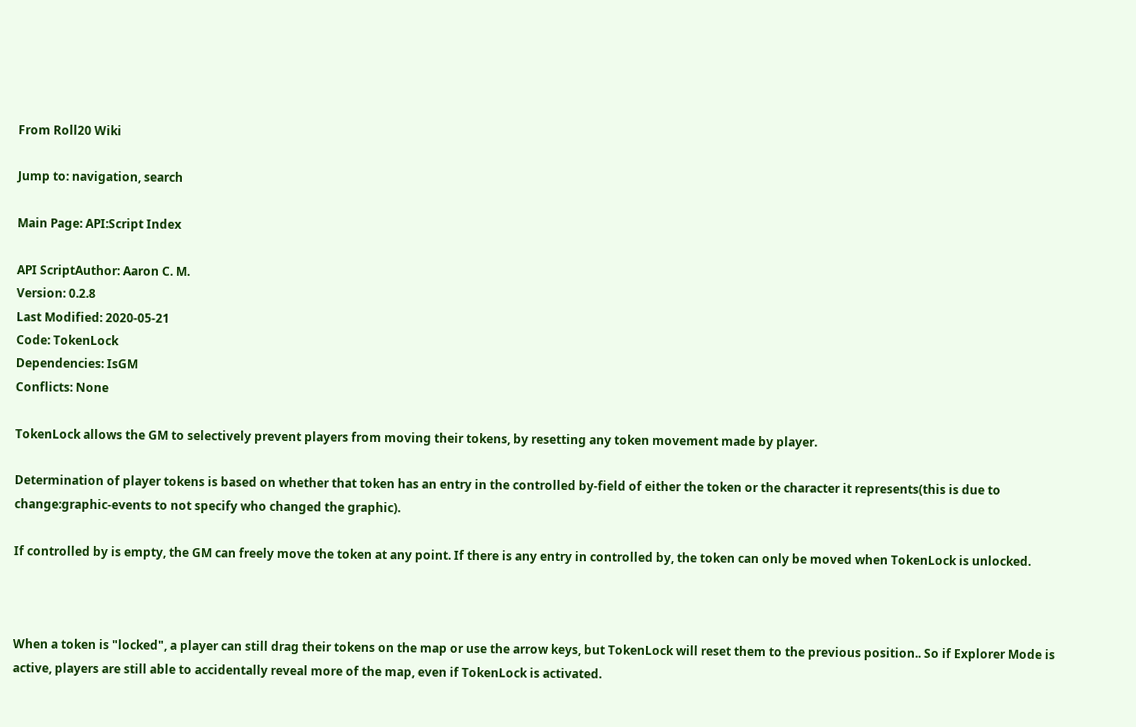From Roll20 Wiki

Jump to: navigation, search

Main Page: API:Script Index

API ScriptAuthor: Aaron C. M.
Version: 0.2.8
Last Modified: 2020-05-21
Code: TokenLock
Dependencies: IsGM
Conflicts: None

TokenLock allows the GM to selectively prevent players from moving their tokens, by resetting any token movement made by player.

Determination of player tokens is based on whether that token has an entry in the controlled by-field of either the token or the character it represents(this is due to change:graphic-events to not specify who changed the graphic).

If controlled by is empty, the GM can freely move the token at any point. If there is any entry in controlled by, the token can only be moved when TokenLock is unlocked.



When a token is "locked", a player can still drag their tokens on the map or use the arrow keys, but TokenLock will reset them to the previous position.. So if Explorer Mode is active, players are still able to accidentally reveal more of the map, even if TokenLock is activated.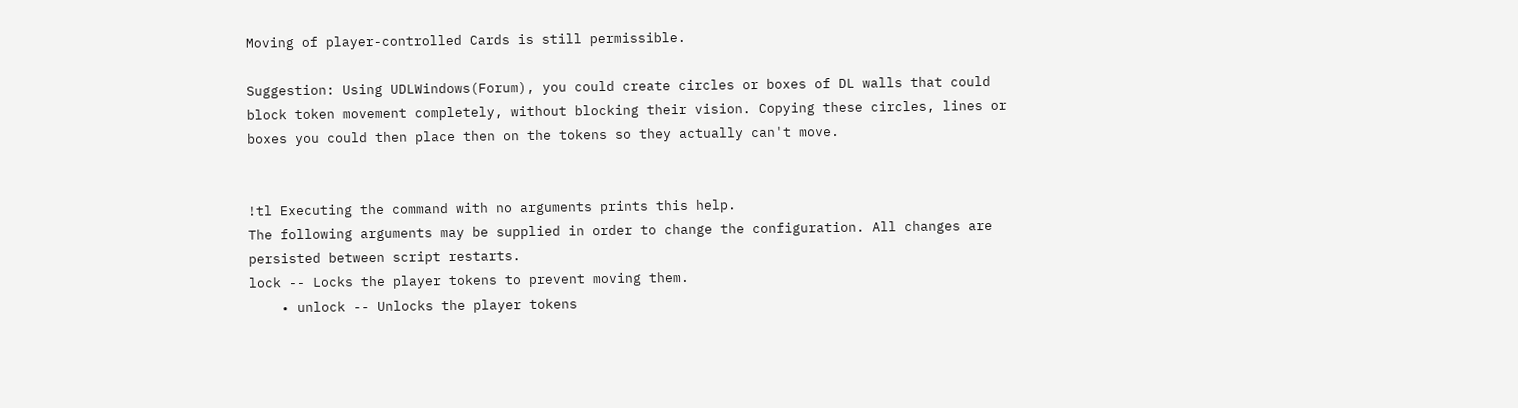Moving of player-controlled Cards is still permissible.

Suggestion: Using UDLWindows(Forum), you could create circles or boxes of DL walls that could block token movement completely, without blocking their vision. Copying these circles, lines or boxes you could then place then on the tokens so they actually can't move.


!tl Executing the command with no arguments prints this help.
The following arguments may be supplied in order to change the configuration. All changes are persisted between script restarts.
lock -- Locks the player tokens to prevent moving them.
    • unlock -- Unlocks the player tokens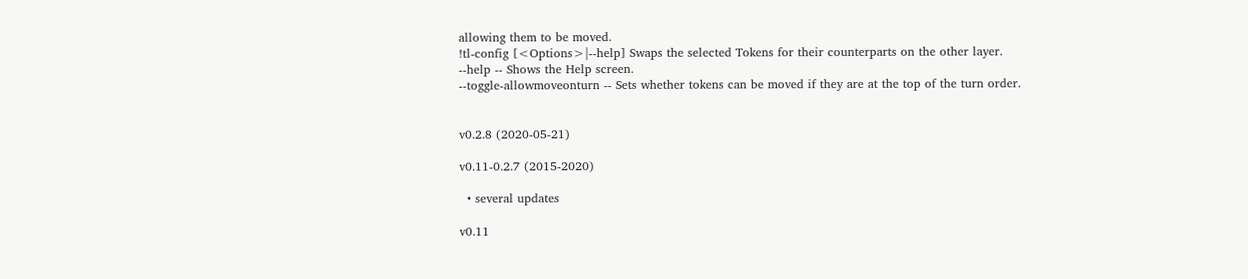allowing them to be moved.
!tl-config [<Options>|--help] Swaps the selected Tokens for their counterparts on the other layer.
--help -- Shows the Help screen.
--toggle-allowmoveonturn -- Sets whether tokens can be moved if they are at the top of the turn order.


v0.2.8 (2020-05-21)

v0.11-0.2.7 (2015-2020)

  • several updates

v0.11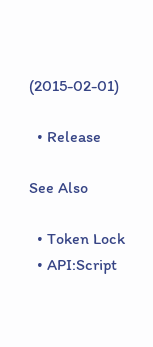(2015-02-01)

  • Release

See Also

  • Token Lock
  • API:Script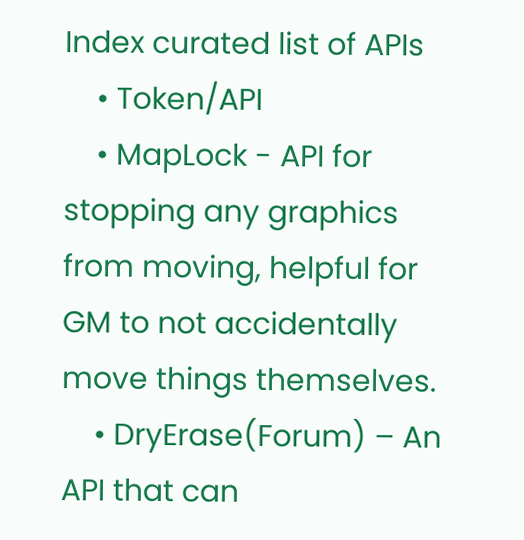Index curated list of APIs
    • Token/API
    • MapLock - API for stopping any graphics from moving, helpful for GM to not accidentally move things themselves.
    • DryErase(Forum) – An API that can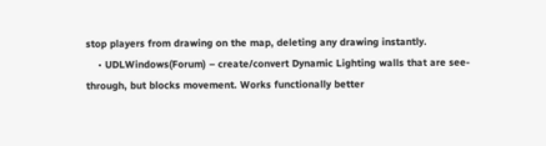stop players from drawing on the map, deleting any drawing instantly.
    • UDLWindows(Forum) – create/convert Dynamic Lighting walls that are see-through, but blocks movement. Works functionally better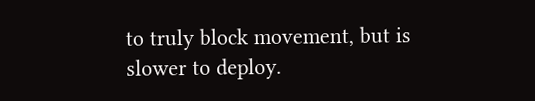to truly block movement, but is slower to deploy.